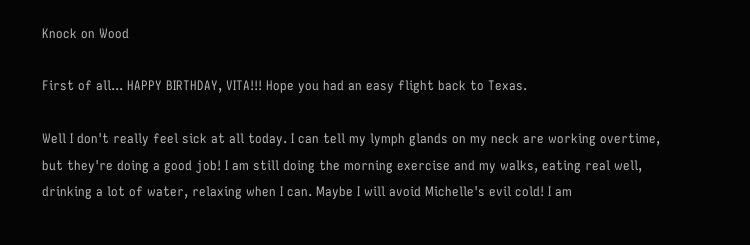Knock on Wood

First of all... HAPPY BIRTHDAY, VITA!!! Hope you had an easy flight back to Texas.

Well I don't really feel sick at all today. I can tell my lymph glands on my neck are working overtime, but they're doing a good job! I am still doing the morning exercise and my walks, eating real well, drinking a lot of water, relaxing when I can. Maybe I will avoid Michelle's evil cold! I am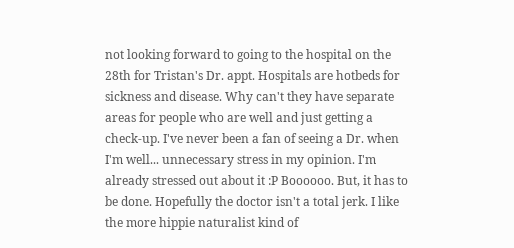not looking forward to going to the hospital on the 28th for Tristan's Dr. appt. Hospitals are hotbeds for sickness and disease. Why can't they have separate areas for people who are well and just getting a check-up. I've never been a fan of seeing a Dr. when I'm well... unnecessary stress in my opinion. I'm already stressed out about it :P Boooooo. But, it has to be done. Hopefully the doctor isn't a total jerk. I like the more hippie naturalist kind of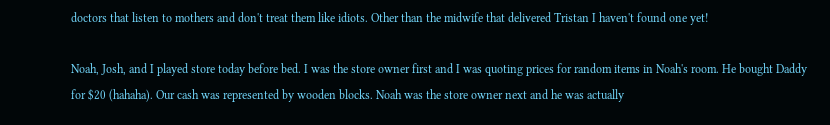doctors that listen to mothers and don't treat them like idiots. Other than the midwife that delivered Tristan I haven't found one yet!

Noah, Josh, and I played store today before bed. I was the store owner first and I was quoting prices for random items in Noah's room. He bought Daddy for $20 (hahaha). Our cash was represented by wooden blocks. Noah was the store owner next and he was actually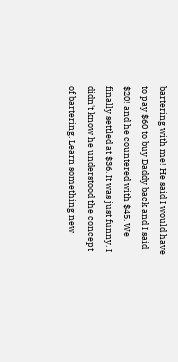bartering with me! He said I would have to pay $60 to buy Daddy back and I said $20! and he countered with $45. We finally settled at $36. It was just funny. I didn't know he understood the concept of bartering. Learn something new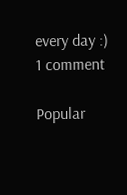every day :)
1 comment

Popular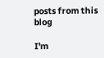posts from this blog

I'm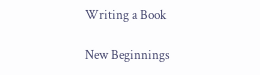Writing a Book

New Beginnings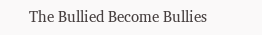The Bullied Become Bullies